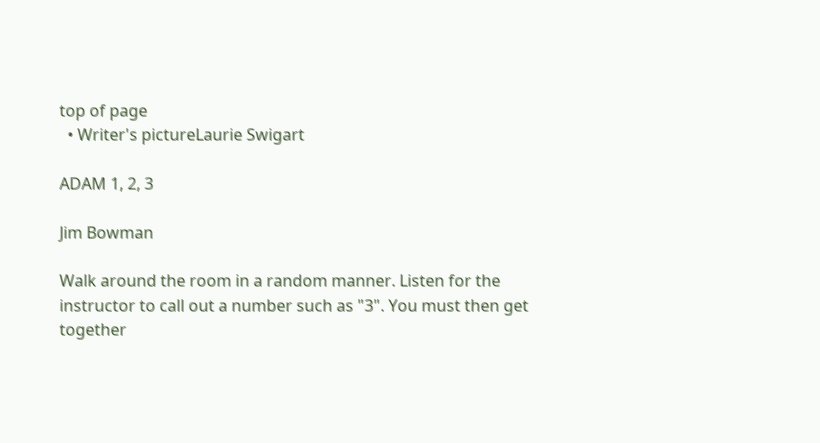top of page
  • Writer's pictureLaurie Swigart

ADAM 1, 2, 3

Jim Bowman

Walk around the room in a random manner. Listen for the instructor to call out a number such as "3". You must then get together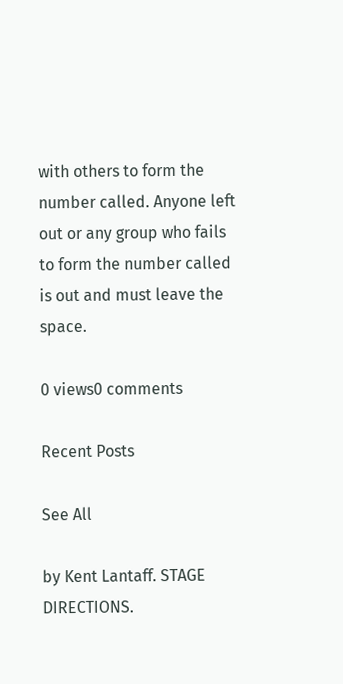with others to form the number called. Anyone left out or any group who fails to form the number called is out and must leave the space.

0 views0 comments

Recent Posts

See All

by Kent Lantaff. STAGE DIRECTIONS.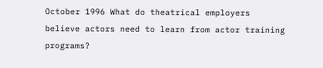October 1996 What do theatrical employers believe actors need to learn from actor training programs?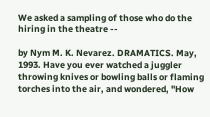We asked a sampling of those who do the hiring in the theatre --

by Nym M. K. Nevarez. DRAMATICS. May, 1993. Have you ever watched a juggler throwing knives or bowling balls or flaming torches into the air, and wondered, "How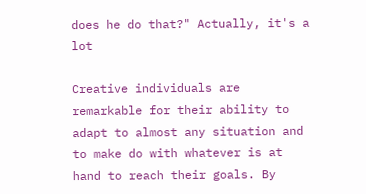does he do that?" Actually, it's a lot

Creative individuals are remarkable for their ability to adapt to almost any situation and to make do with whatever is at hand to reach their goals. By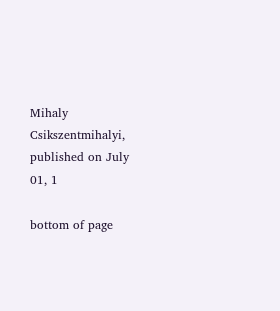Mihaly Csikszentmihalyi, published on July 01, 1

bottom of page